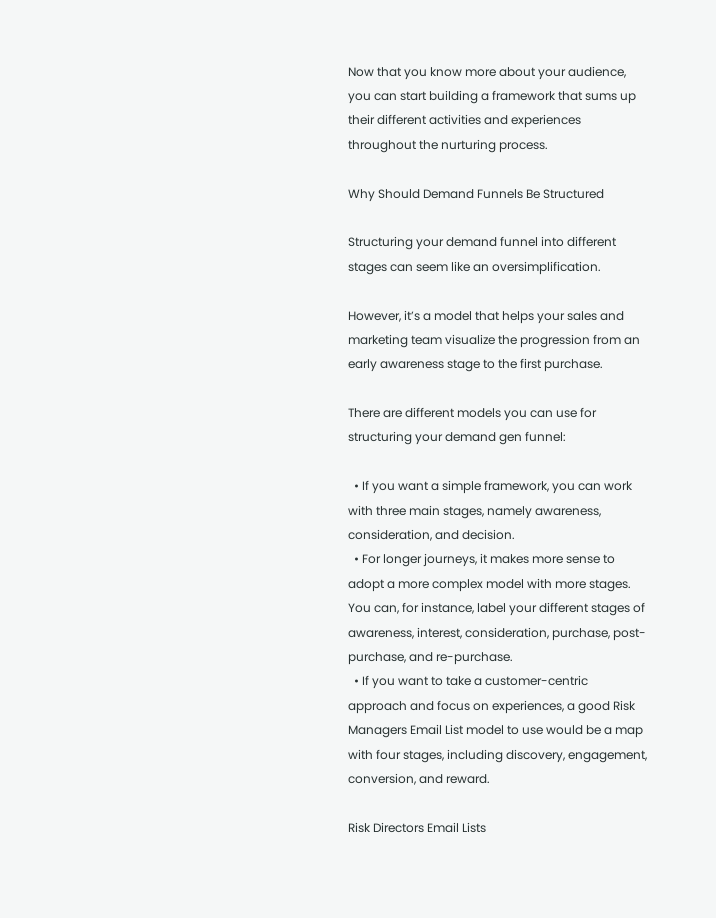Now that you know more about your audience, you can start building a framework that sums up their different activities and experiences throughout the nurturing process.

Why Should Demand Funnels Be Structured

Structuring your demand funnel into different stages can seem like an oversimplification.

However, it’s a model that helps your sales and marketing team visualize the progression from an early awareness stage to the first purchase.

There are different models you can use for structuring your demand gen funnel:

  • If you want a simple framework, you can work with three main stages, namely awareness, consideration, and decision.
  • For longer journeys, it makes more sense to adopt a more complex model with more stages. You can, for instance, label your different stages of awareness, interest, consideration, purchase, post-purchase, and re-purchase.
  • If you want to take a customer-centric approach and focus on experiences, a good Risk Managers Email List model to use would be a map with four stages, including discovery, engagement, conversion, and reward.

Risk Directors Email Lists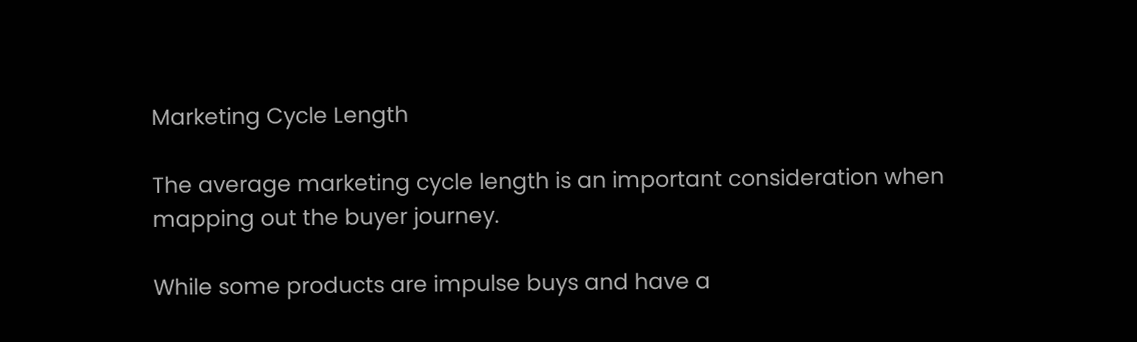Marketing Cycle Length

The average marketing cycle length is an important consideration when mapping out the buyer journey.

While some products are impulse buys and have a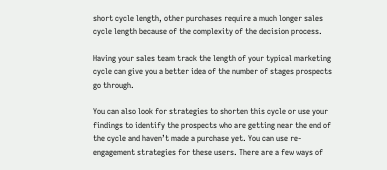short cycle length, other purchases require a much longer sales cycle length because of the complexity of the decision process.

Having your sales team track the length of your typical marketing cycle can give you a better idea of the number of stages prospects go through.

You can also look for strategies to shorten this cycle or use your findings to identify the prospects who are getting near the end of the cycle and haven’t made a purchase yet. You can use re-engagement strategies for these users. There are a few ways of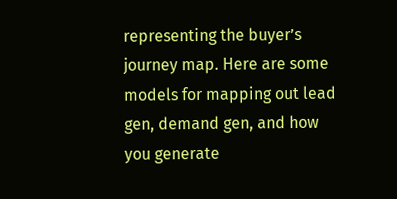representing the buyer’s journey map. Here are some models for mapping out lead gen, demand gen, and how you generate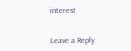interest


Leave a Reply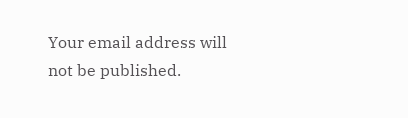Your email address will not be published.